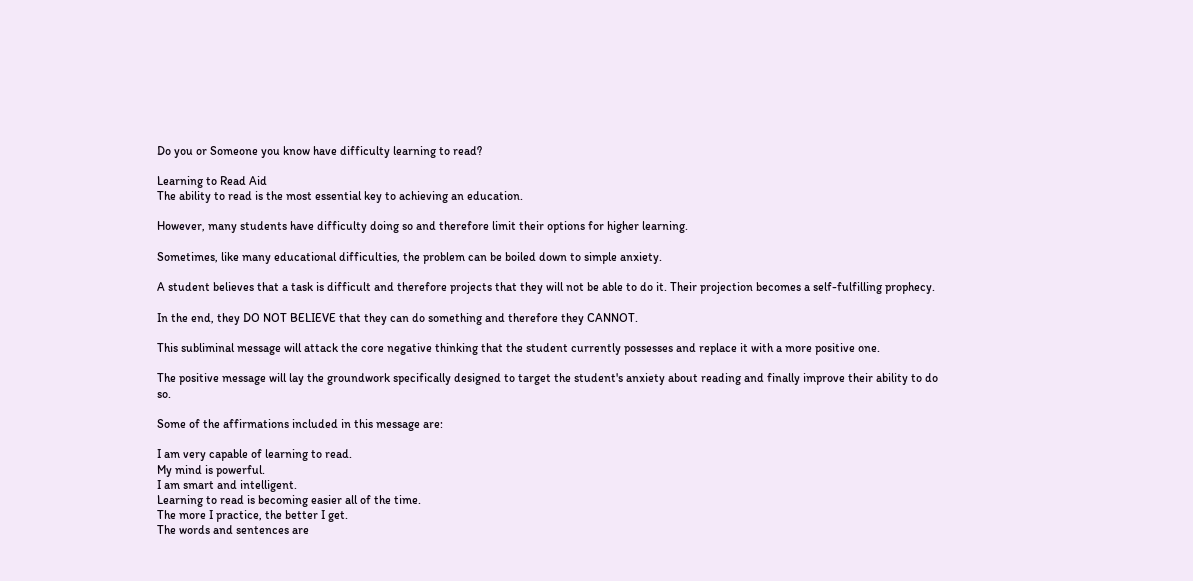Do you or Someone you know have difficulty learning to read?

Learning to Read Aid
The ability to read is the most essential key to achieving an education.

However, many students have difficulty doing so and therefore limit their options for higher learning.

Sometimes, like many educational difficulties, the problem can be boiled down to simple anxiety.

A student believes that a task is difficult and therefore projects that they will not be able to do it. Their projection becomes a self-fulfilling prophecy.

In the end, they DO NOT BELIEVE that they can do something and therefore they CANNOT.

This subliminal message will attack the core negative thinking that the student currently possesses and replace it with a more positive one.

The positive message will lay the groundwork specifically designed to target the student's anxiety about reading and finally improve their ability to do so.

Some of the affirmations included in this message are:

I am very capable of learning to read.
My mind is powerful.
I am smart and intelligent.
Learning to read is becoming easier all of the time.
The more I practice, the better I get.
The words and sentences are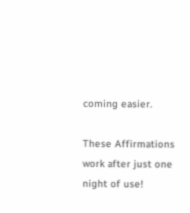coming easier.

These Affirmations work after just one night of use!